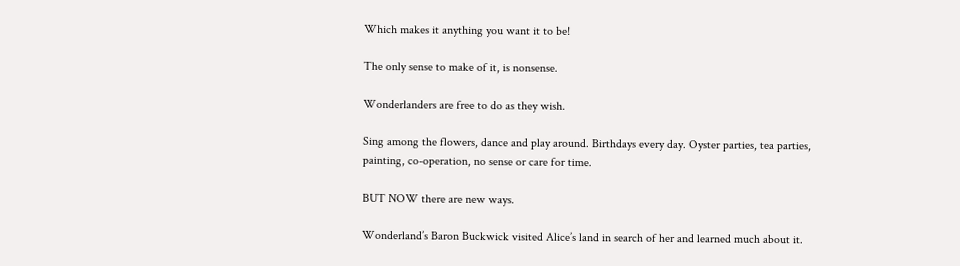Which makes it anything you want it to be!

The only sense to make of it, is nonsense.

Wonderlanders are free to do as they wish.

Sing among the flowers, dance and play around. Birthdays every day. Oyster parties, tea parties, painting, co-operation, no sense or care for time.

BUT NOW there are new ways.

Wonderland’s Baron Buckwick visited Alice’s land in search of her and learned much about it.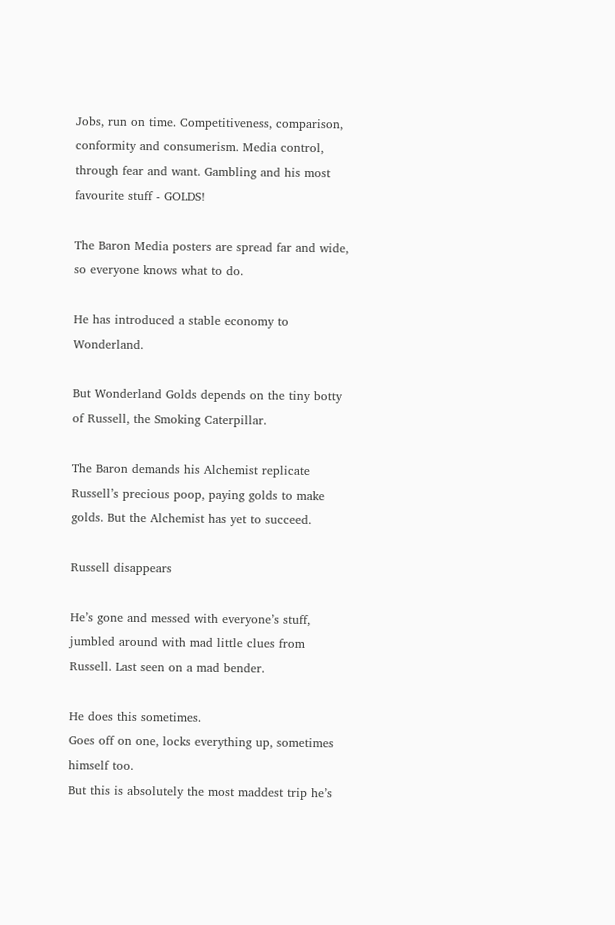Jobs, run on time. Competitiveness, comparison, conformity and consumerism. Media control, through fear and want. Gambling and his most favourite stuff - GOLDS!

The Baron Media posters are spread far and wide, so everyone knows what to do.

He has introduced a stable economy to Wonderland.

But Wonderland Golds depends on the tiny botty of Russell, the Smoking Caterpillar.

The Baron demands his Alchemist replicate Russell’s precious poop, paying golds to make golds. But the Alchemist has yet to succeed.

Russell disappears

He’s gone and messed with everyone’s stuff, jumbled around with mad little clues from Russell. Last seen on a mad bender.

He does this sometimes.
Goes off on one, locks everything up, sometimes himself too.
But this is absolutely the most maddest trip he’s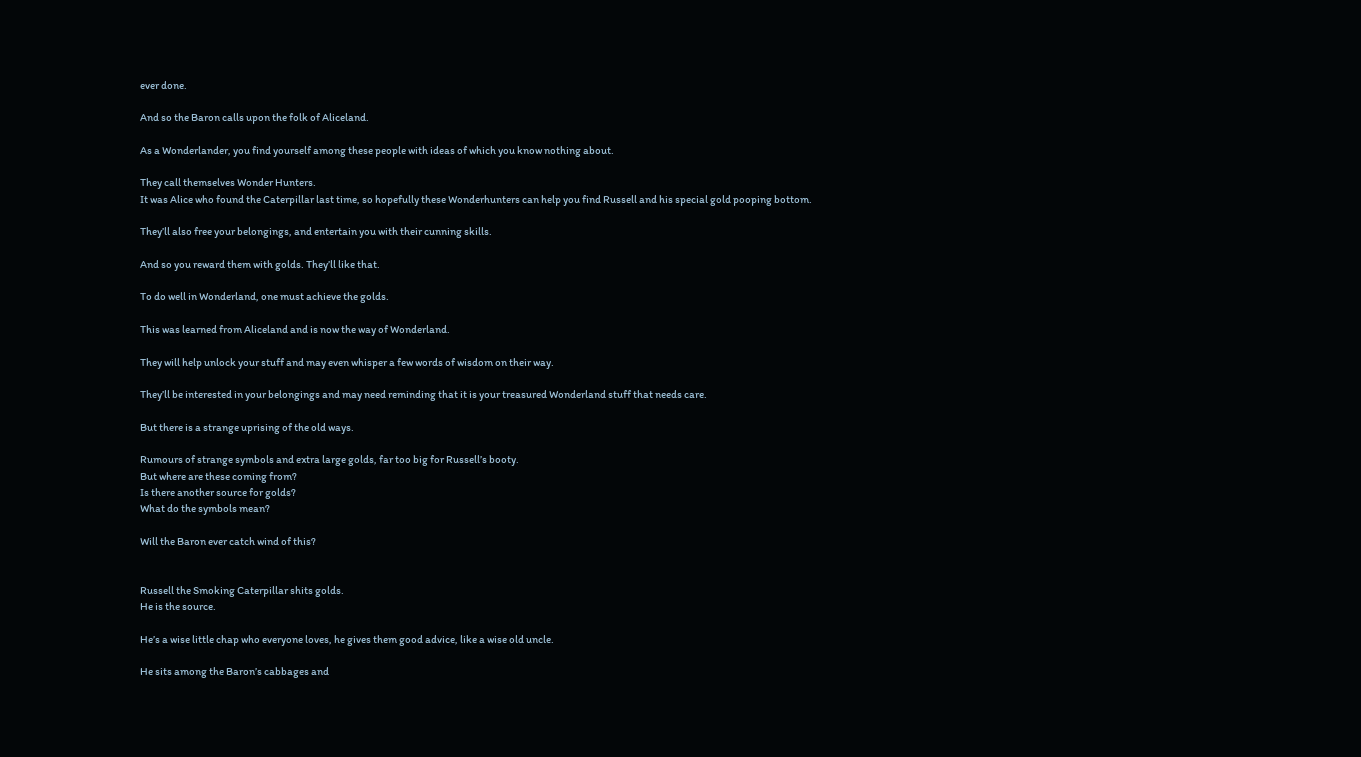ever done.

And so the Baron calls upon the folk of Aliceland.

As a Wonderlander, you find yourself among these people with ideas of which you know nothing about.

They call themselves Wonder Hunters.
It was Alice who found the Caterpillar last time, so hopefully these Wonderhunters can help you find Russell and his special gold pooping bottom.

They’ll also free your belongings, and entertain you with their cunning skills.

And so you reward them with golds. They’ll like that.

To do well in Wonderland, one must achieve the golds.

This was learned from Aliceland and is now the way of Wonderland.

They will help unlock your stuff and may even whisper a few words of wisdom on their way.

They’ll be interested in your belongings and may need reminding that it is your treasured Wonderland stuff that needs care.

But there is a strange uprising of the old ways.

Rumours of strange symbols and extra large golds, far too big for Russell’s booty.
But where are these coming from?
Is there another source for golds?
What do the symbols mean?

Will the Baron ever catch wind of this?


Russell the Smoking Caterpillar shits golds.
He is the source.

He’s a wise little chap who everyone loves, he gives them good advice, like a wise old uncle.

He sits among the Baron’s cabbages and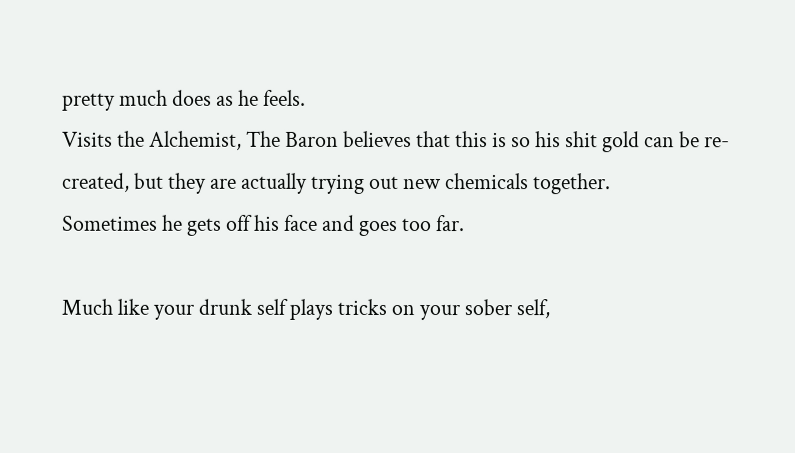pretty much does as he feels.
Visits the Alchemist, The Baron believes that this is so his shit gold can be re-created, but they are actually trying out new chemicals together.
Sometimes he gets off his face and goes too far.

Much like your drunk self plays tricks on your sober self,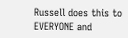Russell does this to EVERYONE and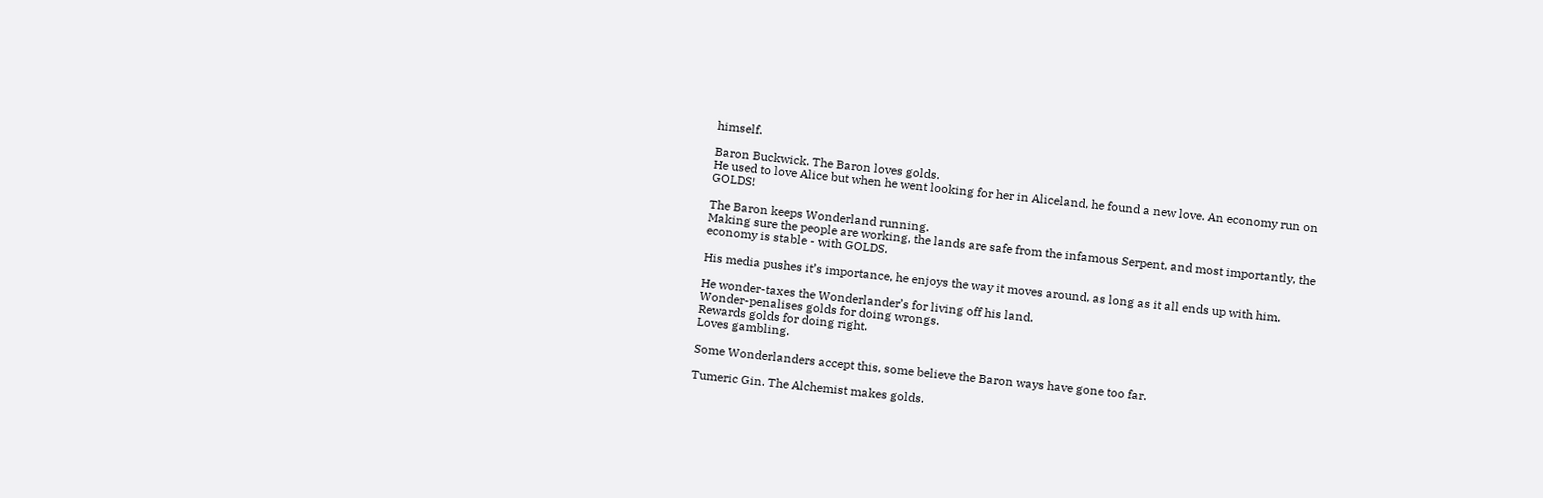himself.

Baron Buckwick. The Baron loves golds.
He used to love Alice but when he went looking for her in Aliceland, he found a new love. An economy run on GOLDS!

The Baron keeps Wonderland running.
Making sure the people are working, the lands are safe from the infamous Serpent, and most importantly, the economy is stable - with GOLDS.

His media pushes it’s importance, he enjoys the way it moves around, as long as it all ends up with him.

He wonder-taxes the Wonderlander’s for living off his land.
Wonder-penalises golds for doing wrongs.
Rewards golds for doing right.
Loves gambling.

Some Wonderlanders accept this, some believe the Baron ways have gone too far.

Tumeric Gin. The Alchemist makes golds.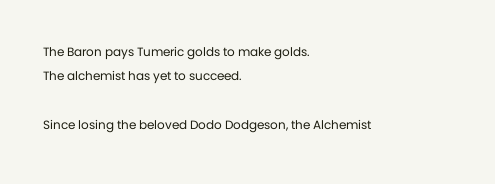The Baron pays Tumeric golds to make golds.
The alchemist has yet to succeed.

Since losing the beloved Dodo Dodgeson, the Alchemist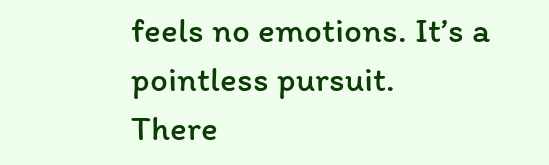feels no emotions. It’s a pointless pursuit.
There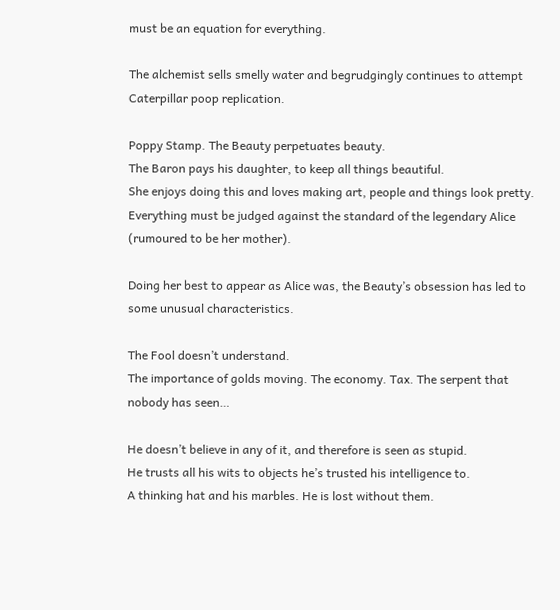must be an equation for everything.

The alchemist sells smelly water and begrudgingly continues to attempt Caterpillar poop replication.

Poppy Stamp. The Beauty perpetuates beauty.
The Baron pays his daughter, to keep all things beautiful.
She enjoys doing this and loves making art, people and things look pretty.
Everything must be judged against the standard of the legendary Alice (rumoured to be her mother).

Doing her best to appear as Alice was, the Beauty’s obsession has led to some unusual characteristics.

The Fool doesn’t understand.
The importance of golds moving. The economy. Tax. The serpent that nobody has seen…

He doesn’t believe in any of it, and therefore is seen as stupid.
He trusts all his wits to objects he’s trusted his intelligence to.
A thinking hat and his marbles. He is lost without them.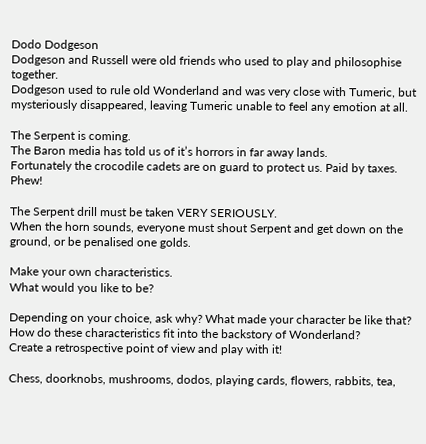Dodo Dodgeson
Dodgeson and Russell were old friends who used to play and philosophise together.
Dodgeson used to rule old Wonderland and was very close with Tumeric, but mysteriously disappeared, leaving Tumeric unable to feel any emotion at all.

The Serpent is coming.
The Baron media has told us of it’s horrors in far away lands.
Fortunately the crocodile cadets are on guard to protect us. Paid by taxes. Phew!

The Serpent drill must be taken VERY SERIOUSLY.
When the horn sounds, everyone must shout Serpent and get down on the ground, or be penalised one golds.

Make your own characteristics.
What would you like to be?

Depending on your choice, ask why? What made your character be like that?
How do these characteristics fit into the backstory of Wonderland?
Create a retrospective point of view and play with it!

Chess, doorknobs, mushrooms, dodos, playing cards, flowers, rabbits, tea,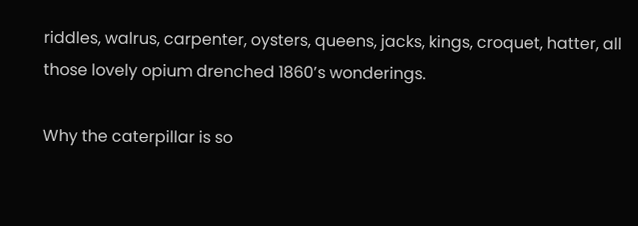riddles, walrus, carpenter, oysters, queens, jacks, kings, croquet, hatter, all those lovely opium drenched 1860’s wonderings.

Why the caterpillar is so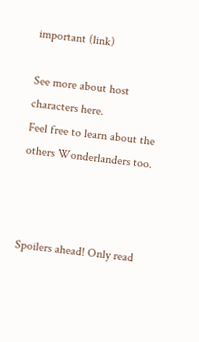important (link)

See more about host characters here.
Feel free to learn about the others Wonderlanders too.



Spoilers ahead! Only read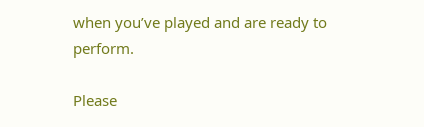when you’ve played and are ready to perform.

Please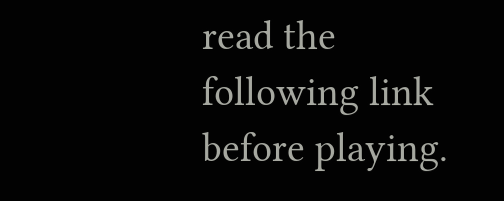read the following link before playing.